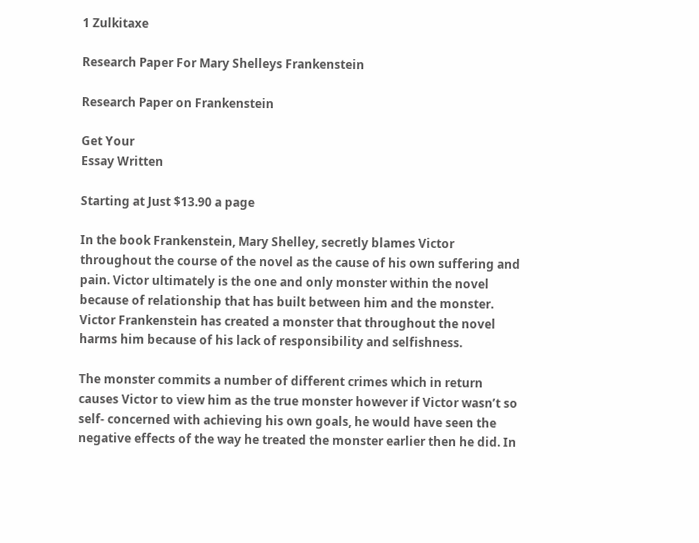1 Zulkitaxe

Research Paper For Mary Shelleys Frankenstein

Research Paper on Frankenstein

Get Your
Essay Written

Starting at Just $13.90 a page

In the book Frankenstein, Mary Shelley, secretly blames Victor throughout the course of the novel as the cause of his own suffering and pain. Victor ultimately is the one and only monster within the novel because of relationship that has built between him and the monster. Victor Frankenstein has created a monster that throughout the novel harms him because of his lack of responsibility and selfishness.

The monster commits a number of different crimes which in return causes Victor to view him as the true monster however if Victor wasn’t so self- concerned with achieving his own goals, he would have seen the negative effects of the way he treated the monster earlier then he did. In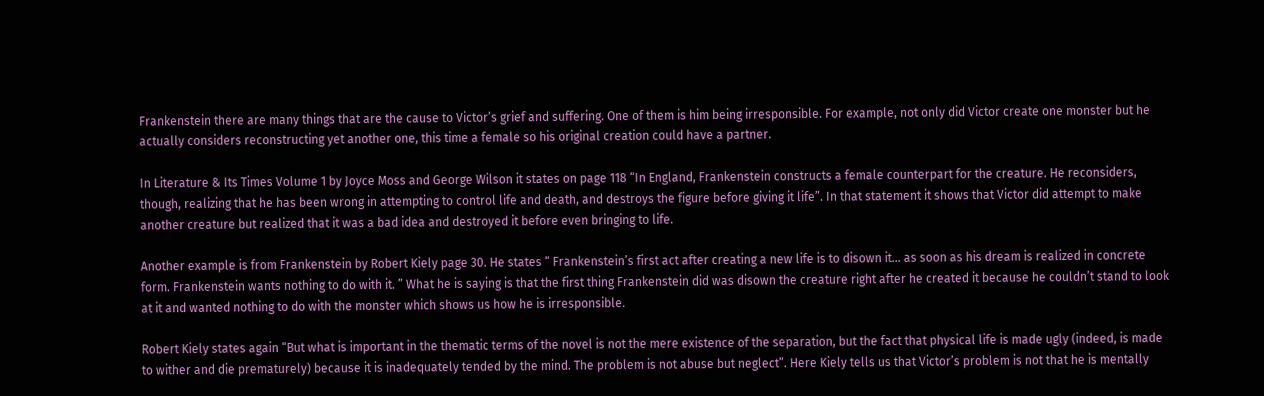Frankenstein there are many things that are the cause to Victor’s grief and suffering. One of them is him being irresponsible. For example, not only did Victor create one monster but he actually considers reconstructing yet another one, this time a female so his original creation could have a partner.

In Literature & Its Times Volume 1 by Joyce Moss and George Wilson it states on page 118 “In England, Frankenstein constructs a female counterpart for the creature. He reconsiders, though, realizing that he has been wrong in attempting to control life and death, and destroys the figure before giving it life”. In that statement it shows that Victor did attempt to make another creature but realized that it was a bad idea and destroyed it before even bringing to life.

Another example is from Frankenstein by Robert Kiely page 30. He states “ Frankenstein’s first act after creating a new life is to disown it… as soon as his dream is realized in concrete form. Frankenstein wants nothing to do with it. ” What he is saying is that the first thing Frankenstein did was disown the creature right after he created it because he couldn’t stand to look at it and wanted nothing to do with the monster which shows us how he is irresponsible.

Robert Kiely states again “But what is important in the thematic terms of the novel is not the mere existence of the separation, but the fact that physical life is made ugly (indeed, is made to wither and die prematurely) because it is inadequately tended by the mind. The problem is not abuse but neglect”. Here Kiely tells us that Victor’s problem is not that he is mentally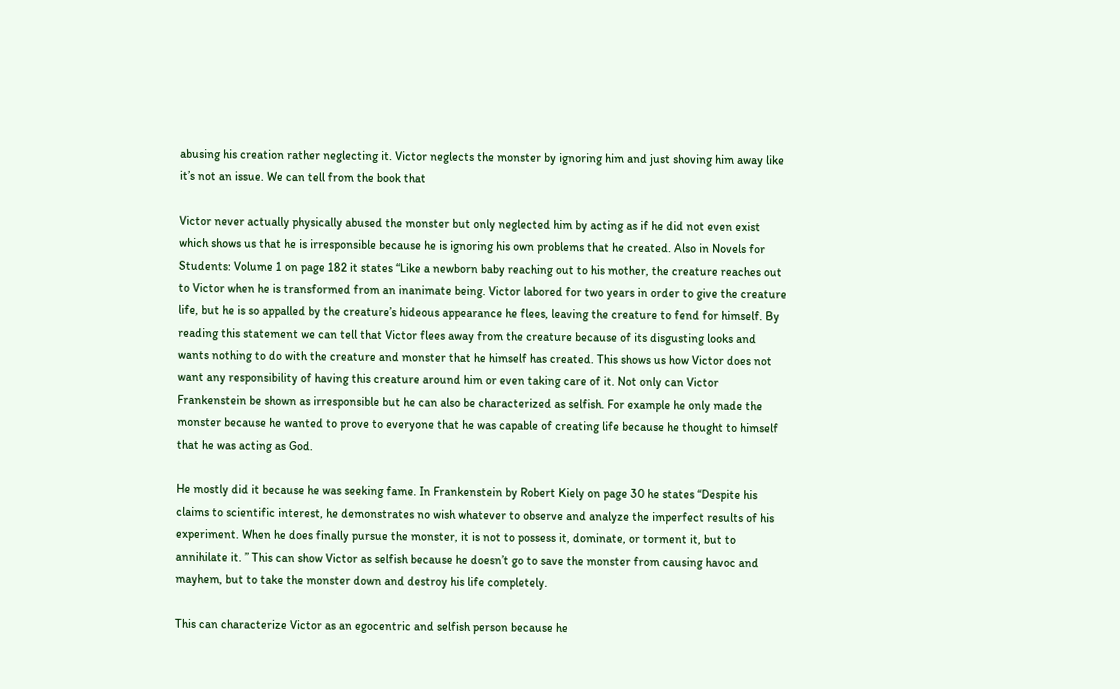abusing his creation rather neglecting it. Victor neglects the monster by ignoring him and just shoving him away like it’s not an issue. We can tell from the book that

Victor never actually physically abused the monster but only neglected him by acting as if he did not even exist which shows us that he is irresponsible because he is ignoring his own problems that he created. Also in Novels for Students: Volume 1 on page 182 it states “Like a newborn baby reaching out to his mother, the creature reaches out to Victor when he is transformed from an inanimate being. Victor labored for two years in order to give the creature life, but he is so appalled by the creature’s hideous appearance he flees, leaving the creature to fend for himself. By reading this statement we can tell that Victor flees away from the creature because of its disgusting looks and wants nothing to do with the creature and monster that he himself has created. This shows us how Victor does not want any responsibility of having this creature around him or even taking care of it. Not only can Victor Frankenstein be shown as irresponsible but he can also be characterized as selfish. For example he only made the monster because he wanted to prove to everyone that he was capable of creating life because he thought to himself that he was acting as God.

He mostly did it because he was seeking fame. In Frankenstein by Robert Kiely on page 30 he states “Despite his claims to scientific interest, he demonstrates no wish whatever to observe and analyze the imperfect results of his experiment. When he does finally pursue the monster, it is not to possess it, dominate, or torment it, but to annihilate it. ” This can show Victor as selfish because he doesn’t go to save the monster from causing havoc and mayhem, but to take the monster down and destroy his life completely.

This can characterize Victor as an egocentric and selfish person because he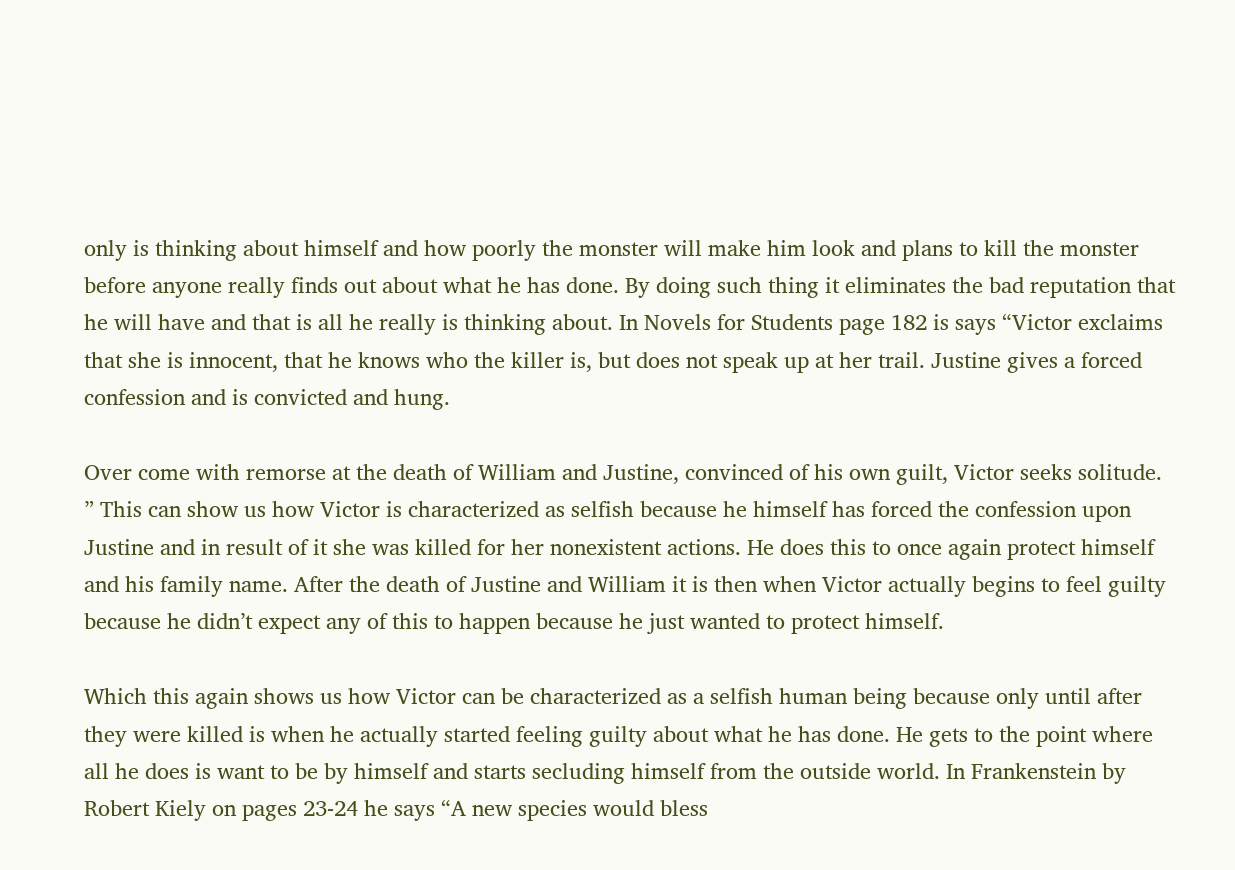only is thinking about himself and how poorly the monster will make him look and plans to kill the monster before anyone really finds out about what he has done. By doing such thing it eliminates the bad reputation that he will have and that is all he really is thinking about. In Novels for Students page 182 is says “Victor exclaims that she is innocent, that he knows who the killer is, but does not speak up at her trail. Justine gives a forced confession and is convicted and hung.

Over come with remorse at the death of William and Justine, convinced of his own guilt, Victor seeks solitude. ” This can show us how Victor is characterized as selfish because he himself has forced the confession upon Justine and in result of it she was killed for her nonexistent actions. He does this to once again protect himself and his family name. After the death of Justine and William it is then when Victor actually begins to feel guilty because he didn’t expect any of this to happen because he just wanted to protect himself.

Which this again shows us how Victor can be characterized as a selfish human being because only until after they were killed is when he actually started feeling guilty about what he has done. He gets to the point where all he does is want to be by himself and starts secluding himself from the outside world. In Frankenstein by Robert Kiely on pages 23-24 he says “A new species would bless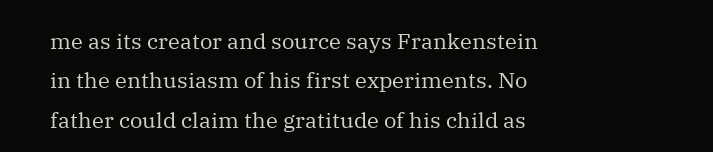me as its creator and source says Frankenstein in the enthusiasm of his first experiments. No father could claim the gratitude of his child as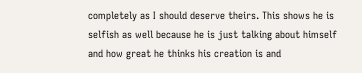completely as I should deserve theirs. This shows he is selfish as well because he is just talking about himself and how great he thinks his creation is and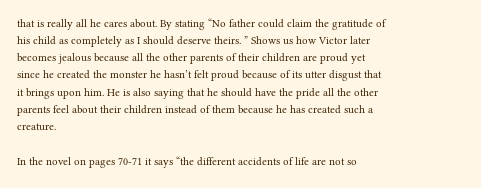that is really all he cares about. By stating “No father could claim the gratitude of his child as completely as I should deserve theirs. ” Shows us how Victor later becomes jealous because all the other parents of their children are proud yet since he created the monster he hasn’t felt proud because of its utter disgust that it brings upon him. He is also saying that he should have the pride all the other parents feel about their children instead of them because he has created such a creature.

In the novel on pages 70-71 it says “the different accidents of life are not so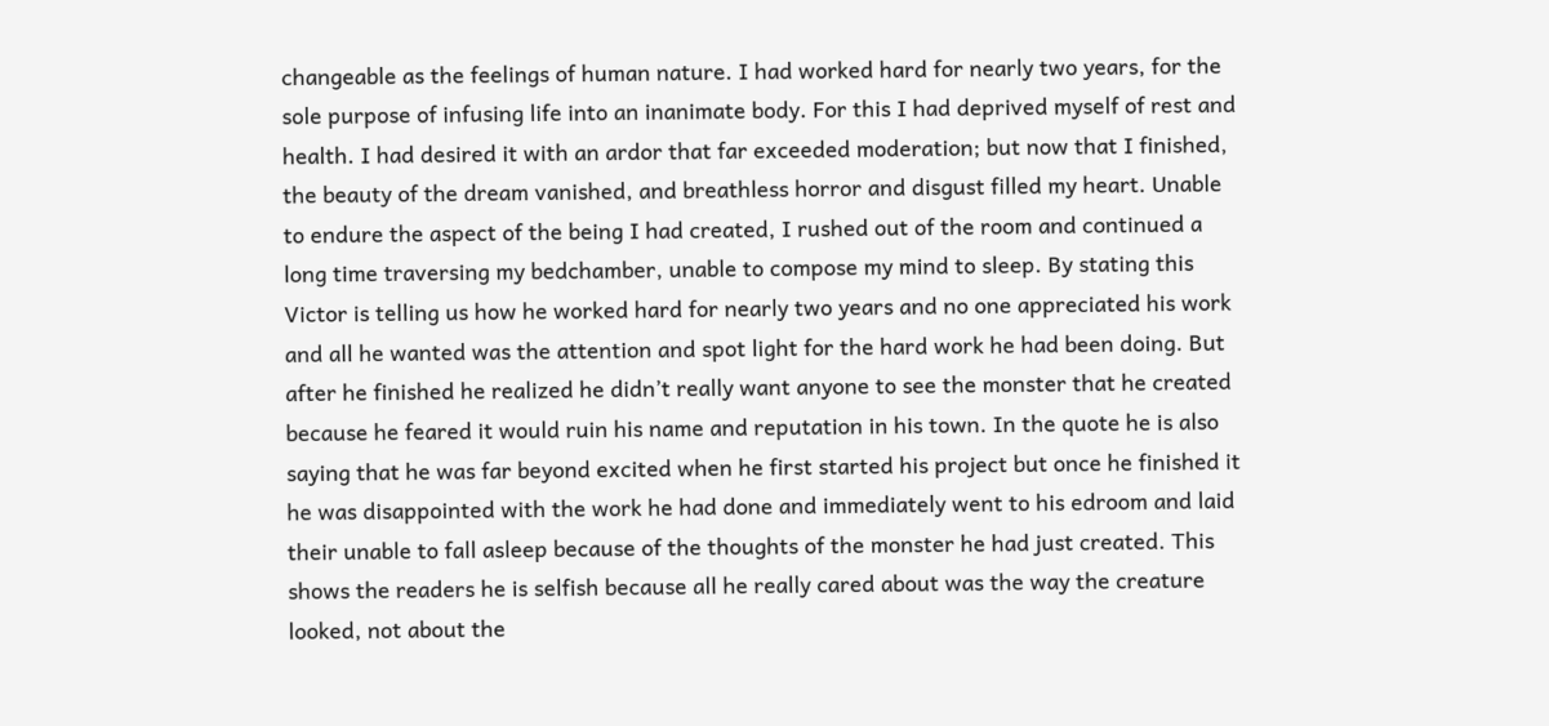changeable as the feelings of human nature. I had worked hard for nearly two years, for the sole purpose of infusing life into an inanimate body. For this I had deprived myself of rest and health. I had desired it with an ardor that far exceeded moderation; but now that I finished, the beauty of the dream vanished, and breathless horror and disgust filled my heart. Unable to endure the aspect of the being I had created, I rushed out of the room and continued a long time traversing my bedchamber, unable to compose my mind to sleep. By stating this Victor is telling us how he worked hard for nearly two years and no one appreciated his work and all he wanted was the attention and spot light for the hard work he had been doing. But after he finished he realized he didn’t really want anyone to see the monster that he created because he feared it would ruin his name and reputation in his town. In the quote he is also saying that he was far beyond excited when he first started his project but once he finished it he was disappointed with the work he had done and immediately went to his edroom and laid their unable to fall asleep because of the thoughts of the monster he had just created. This shows the readers he is selfish because all he really cared about was the way the creature looked, not about the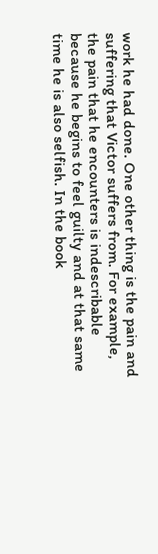work he had done. One other thing is the pain and suffering that Victor suffers from. For example, the pain that he encounters is indescribable because he begins to feel guilty and at that same time he is also selfish. In the book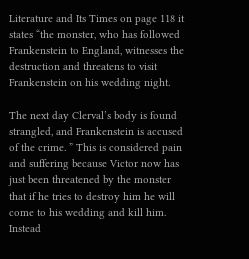Literature and Its Times on page 118 it states “the monster, who has followed Frankenstein to England, witnesses the destruction and threatens to visit Frankenstein on his wedding night.

The next day Clerval’s body is found strangled, and Frankenstein is accused of the crime. ” This is considered pain and suffering because Victor now has just been threatened by the monster that if he tries to destroy him he will come to his wedding and kill him. Instead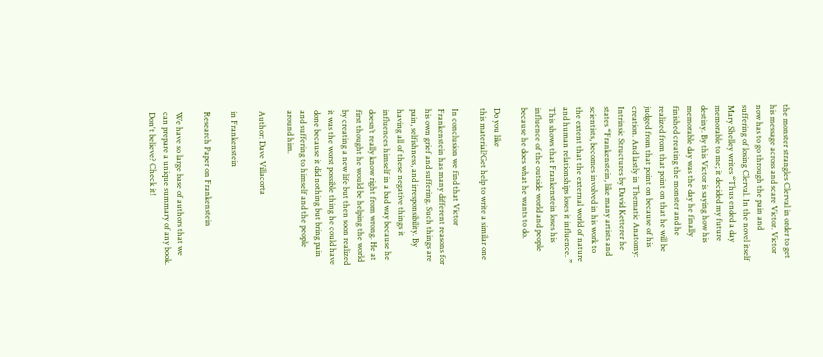the monster strangles Clerval in order to get his message across and scare Victor. Victor now has to go through the pain and suffering of losing Clerval. In the novel itself Mary Shelley writes “Thus ended a day memorable to me; it decided my future destiny. By this Victor is saying how his memorable day was the day he finally finished creating the monster and he realized from that point on that he will be judged from that point on because of his creation. And lastly in Thematic Anatomy: Intrinsic Structures by David Ketterer he states “Frankenstein, like many artists and scientists, becomes involved in his work to the extent that the external world of nature and human relationships loses it influence. ” This shows that Frankenstein loses his influence of the outside world and people because he does what he wants to do.

Do you like
this material?Get help to write a similar one

In conclusion we find that Victor Frankenstein has many different reasons for his own grief and suffering. Such things are pain, selfishness, and irresponsibility. By having all of these negative things it influences himself in a bad way because he doesn’t really know right from wrong. He at first thought he would be helping the world by creating a new life but then soon realized it was the worst possible thing he could have done because it did nothing but bring pain and suffering to himself and the people around him.

Author: Dave Villacorta

in Frankenstein

Research Paper on Frankenstein

We have so large base of authors that we can prepare a unique summary of any book. Don't believe? Check it!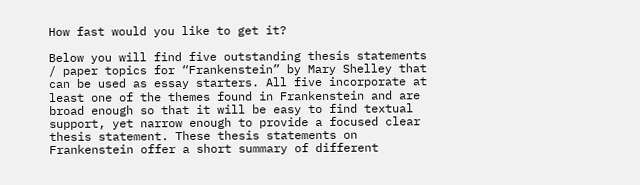How fast would you like to get it?

Below you will find five outstanding thesis statements / paper topics for “Frankenstein” by Mary Shelley that can be used as essay starters. All five incorporate at least one of the themes found in Frankenstein and are broad enough so that it will be easy to find textual support, yet narrow enough to provide a focused clear thesis statement. These thesis statements on Frankenstein offer a short summary of different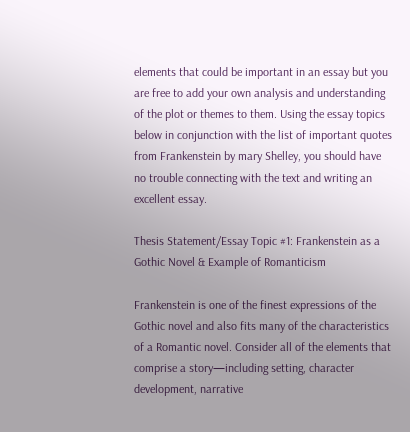elements that could be important in an essay but you are free to add your own analysis and understanding of the plot or themes to them. Using the essay topics below in conjunction with the list of important quotes from Frankenstein by mary Shelley, you should have no trouble connecting with the text and writing an excellent essay.

Thesis Statement/Essay Topic #1: Frankenstein as a Gothic Novel & Example of Romanticism

Frankenstein is one of the finest expressions of the Gothic novel and also fits many of the characteristics of a Romantic novel. Consider all of the elements that comprise a story—including setting, character development, narrative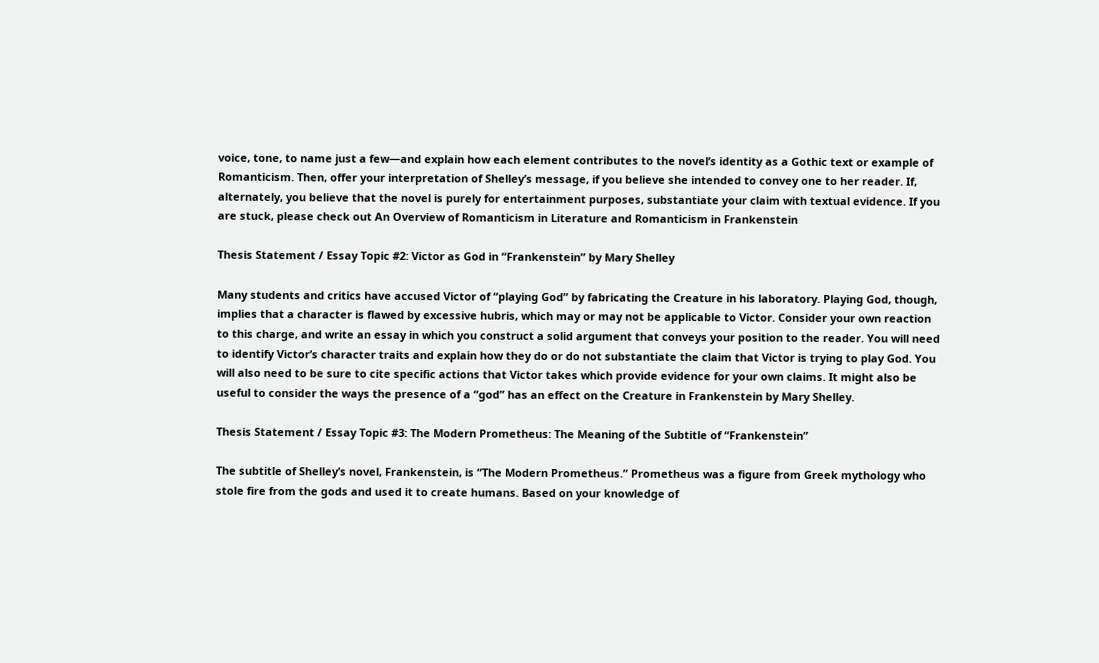voice, tone, to name just a few—and explain how each element contributes to the novel’s identity as a Gothic text or example of Romanticism. Then, offer your interpretation of Shelley’s message, if you believe she intended to convey one to her reader. If, alternately, you believe that the novel is purely for entertainment purposes, substantiate your claim with textual evidence. If you are stuck, please check out An Overview of Romanticism in Literature and Romanticism in Frankenstein

Thesis Statement / Essay Topic #2: Victor as God in “Frankenstein” by Mary Shelley

Many students and critics have accused Victor of “playing God” by fabricating the Creature in his laboratory. Playing God, though, implies that a character is flawed by excessive hubris, which may or may not be applicable to Victor. Consider your own reaction to this charge, and write an essay in which you construct a solid argument that conveys your position to the reader. You will need to identify Victor’s character traits and explain how they do or do not substantiate the claim that Victor is trying to play God. You will also need to be sure to cite specific actions that Victor takes which provide evidence for your own claims. It might also be useful to consider the ways the presence of a “god” has an effect on the Creature in Frankenstein by Mary Shelley.

Thesis Statement / Essay Topic #3: The Modern Prometheus: The Meaning of the Subtitle of “Frankenstein”

The subtitle of Shelley’s novel, Frankenstein, is “The Modern Prometheus.” Prometheus was a figure from Greek mythology who stole fire from the gods and used it to create humans. Based on your knowledge of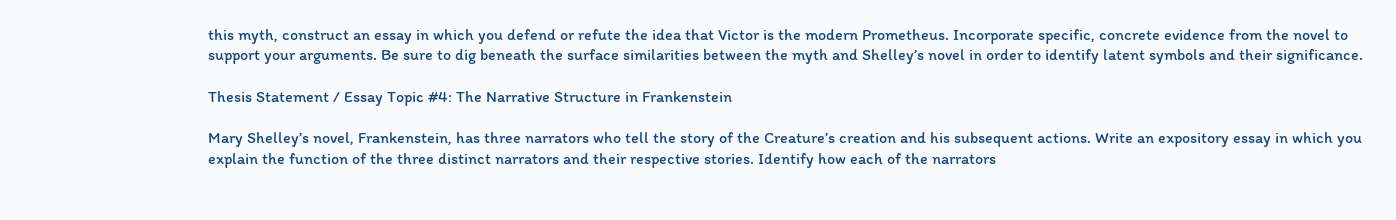this myth, construct an essay in which you defend or refute the idea that Victor is the modern Prometheus. Incorporate specific, concrete evidence from the novel to support your arguments. Be sure to dig beneath the surface similarities between the myth and Shelley’s novel in order to identify latent symbols and their significance.

Thesis Statement / Essay Topic #4: The Narrative Structure in Frankenstein

Mary Shelley’s novel, Frankenstein, has three narrators who tell the story of the Creature’s creation and his subsequent actions. Write an expository essay in which you explain the function of the three distinct narrators and their respective stories. Identify how each of the narrators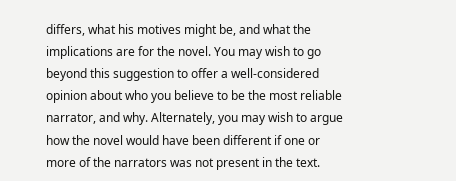differs, what his motives might be, and what the implications are for the novel. You may wish to go beyond this suggestion to offer a well-considered opinion about who you believe to be the most reliable narrator, and why. Alternately, you may wish to argue how the novel would have been different if one or more of the narrators was not present in the text.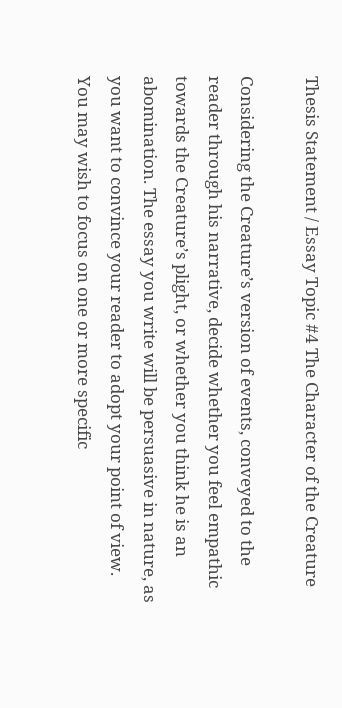Thesis Statement / Essay Topic #4 The Character of the Creature

Considering the Creature’s version of events, conveyed to the reader through his narrative, decide whether you feel empathic towards the Creature’s plight, or whether you think he is an abomination. The essay you write will be persuasive in nature, as you want to convince your reader to adopt your point of view. You may wish to focus on one or more specific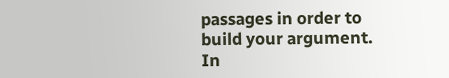passages in order to build your argument. In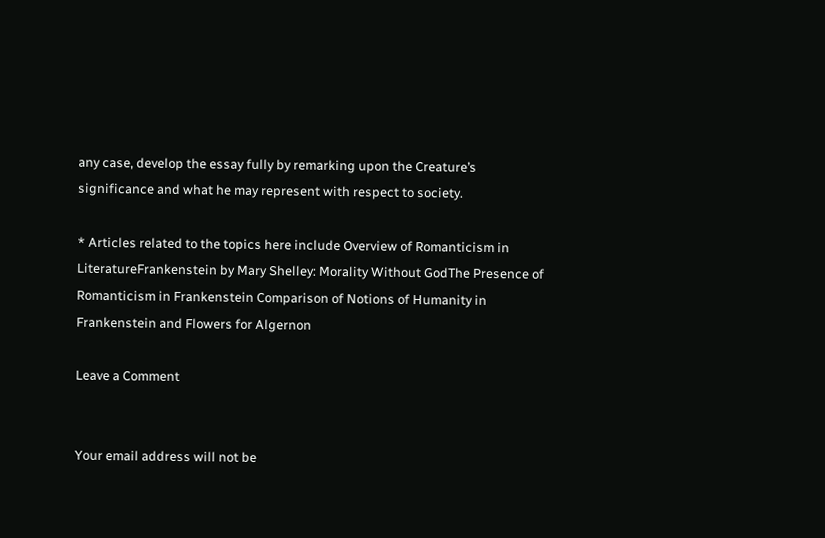any case, develop the essay fully by remarking upon the Creature’s significance and what he may represent with respect to society.

* Articles related to the topics here include Overview of Romanticism in LiteratureFrankenstein by Mary Shelley: Morality Without GodThe Presence of Romanticism in Frankenstein Comparison of Notions of Humanity in Frankenstein and Flowers for Algernon

Leave a Comment


Your email address will not be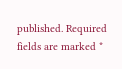published. Required fields are marked *